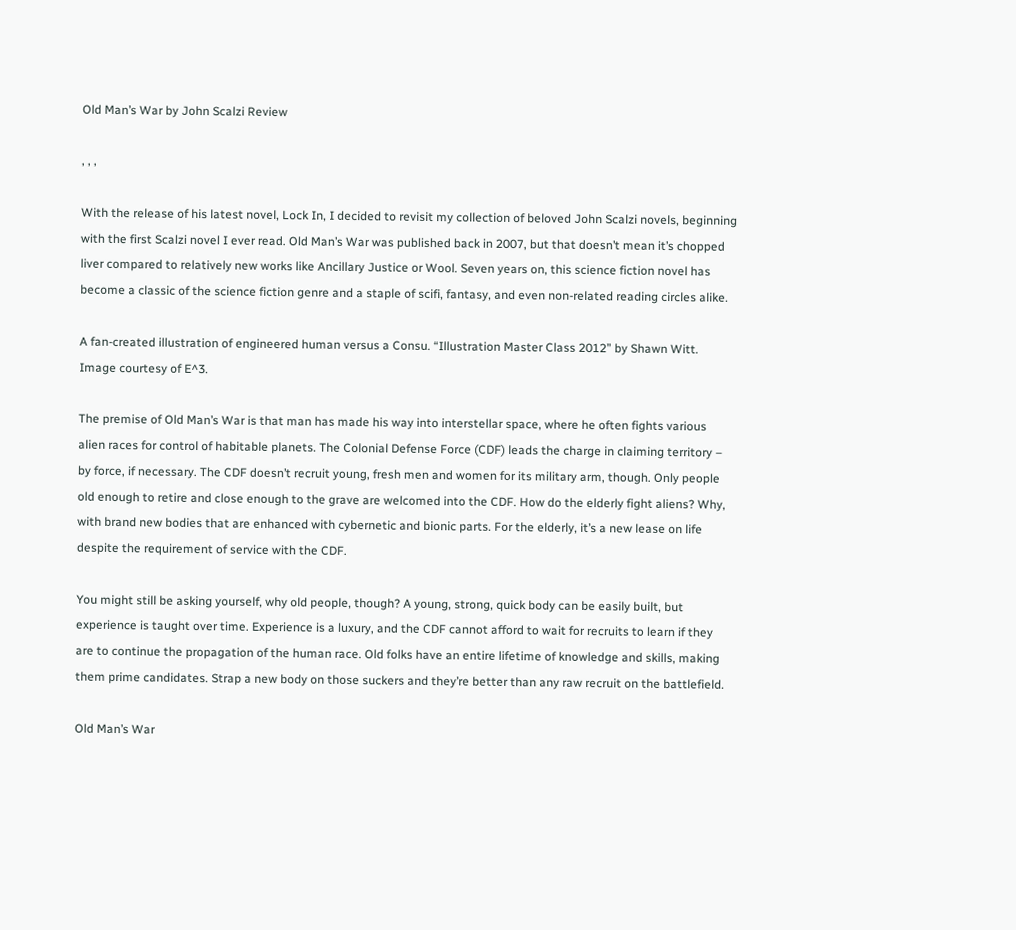Old Man’s War by John Scalzi Review

, , ,

With the release of his latest novel, Lock In, I decided to revisit my collection of beloved John Scalzi novels, beginning with the first Scalzi novel I ever read. Old Man’s War was published back in 2007, but that doesn’t mean it’s chopped liver compared to relatively new works like Ancillary Justice or Wool. Seven years on, this science fiction novel has become a classic of the science fiction genre and a staple of scifi, fantasy, and even non-related reading circles alike.

A fan-created illustration of engineered human versus a Consu. “Illustration Master Class 2012” by Shawn Witt. Image courtesy of E^3.

The premise of Old Man’s War is that man has made his way into interstellar space, where he often fights various alien races for control of habitable planets. The Colonial Defense Force (CDF) leads the charge in claiming territory – by force, if necessary. The CDF doesn’t recruit young, fresh men and women for its military arm, though. Only people old enough to retire and close enough to the grave are welcomed into the CDF. How do the elderly fight aliens? Why, with brand new bodies that are enhanced with cybernetic and bionic parts. For the elderly, it’s a new lease on life despite the requirement of service with the CDF.

You might still be asking yourself, why old people, though? A young, strong, quick body can be easily built, but experience is taught over time. Experience is a luxury, and the CDF cannot afford to wait for recruits to learn if they are to continue the propagation of the human race. Old folks have an entire lifetime of knowledge and skills, making them prime candidates. Strap a new body on those suckers and they’re better than any raw recruit on the battlefield.

Old Man’s War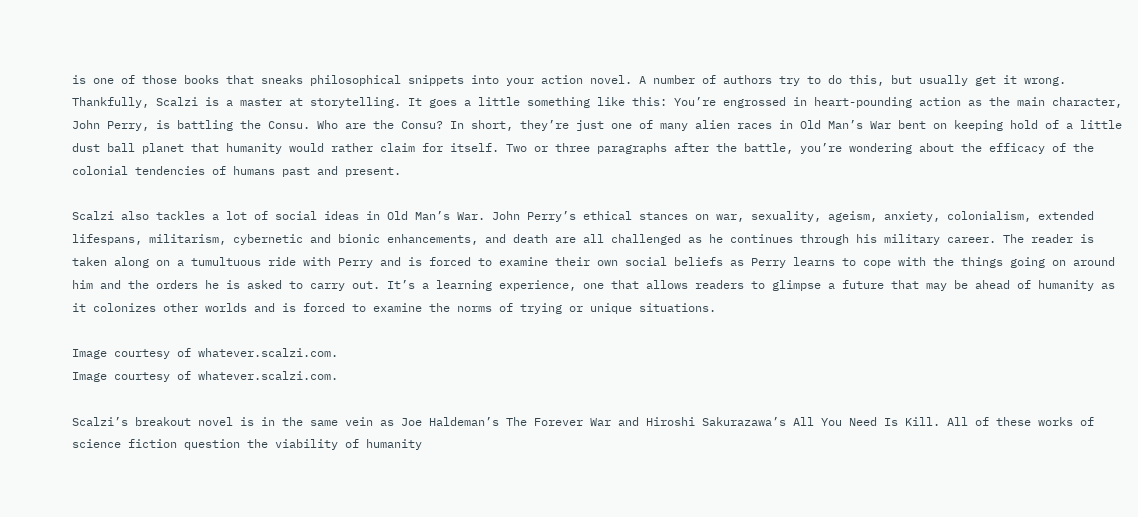is one of those books that sneaks philosophical snippets into your action novel. A number of authors try to do this, but usually get it wrong. Thankfully, Scalzi is a master at storytelling. It goes a little something like this: You’re engrossed in heart-pounding action as the main character, John Perry, is battling the Consu. Who are the Consu? In short, they’re just one of many alien races in Old Man’s War bent on keeping hold of a little dust ball planet that humanity would rather claim for itself. Two or three paragraphs after the battle, you’re wondering about the efficacy of the colonial tendencies of humans past and present.

Scalzi also tackles a lot of social ideas in Old Man’s War. John Perry’s ethical stances on war, sexuality, ageism, anxiety, colonialism, extended lifespans, militarism, cybernetic and bionic enhancements, and death are all challenged as he continues through his military career. The reader is taken along on a tumultuous ride with Perry and is forced to examine their own social beliefs as Perry learns to cope with the things going on around him and the orders he is asked to carry out. It’s a learning experience, one that allows readers to glimpse a future that may be ahead of humanity as it colonizes other worlds and is forced to examine the norms of trying or unique situations.

Image courtesy of whatever.scalzi.com.
Image courtesy of whatever.scalzi.com.

Scalzi’s breakout novel is in the same vein as Joe Haldeman’s The Forever War and Hiroshi Sakurazawa’s All You Need Is Kill. All of these works of science fiction question the viability of humanity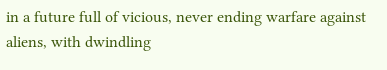in a future full of vicious, never ending warfare against aliens, with dwindling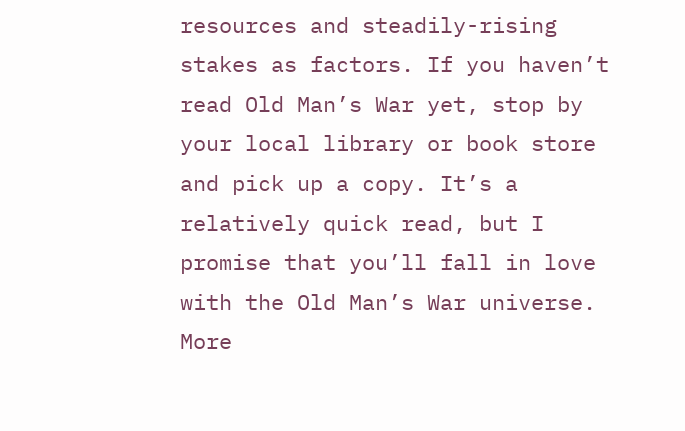resources and steadily-rising stakes as factors. If you haven’t read Old Man’s War yet, stop by your local library or book store and pick up a copy. It’s a relatively quick read, but I promise that you’ll fall in love with the Old Man’s War universe. More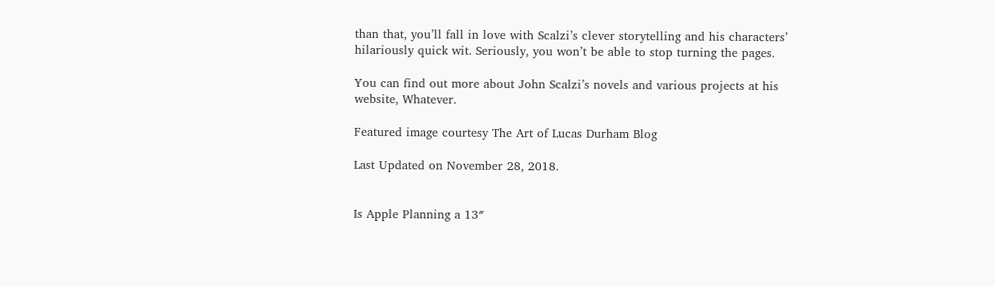than that, you’ll fall in love with Scalzi’s clever storytelling and his characters’ hilariously quick wit. Seriously, you won’t be able to stop turning the pages.

You can find out more about John Scalzi’s novels and various projects at his website, Whatever.

Featured image courtesy The Art of Lucas Durham Blog

Last Updated on November 28, 2018.


Is Apple Planning a 13″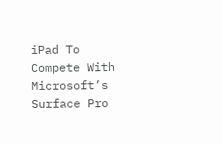iPad To Compete With Microsoft’s Surface Pro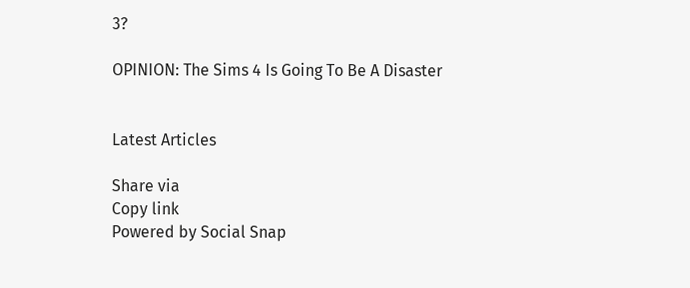3?

OPINION: The Sims 4 Is Going To Be A Disaster


Latest Articles

Share via
Copy link
Powered by Social Snap